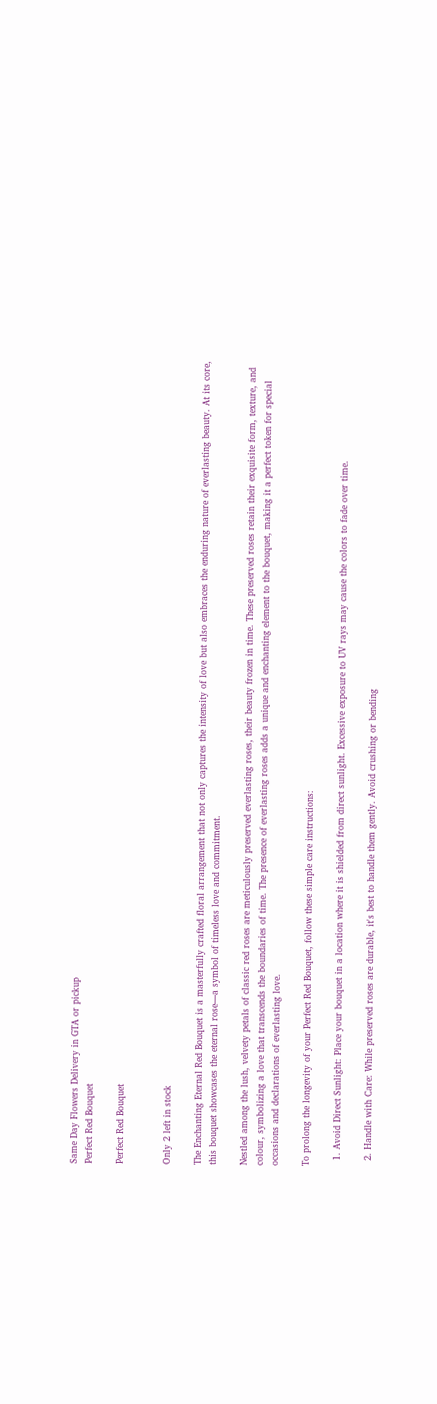Same Day Flowers Delivery in GTA or pickup
Perfect Red Bouquet

Perfect Red Bouquet


Only 2 left in stock

The Enchanting Eternal Red Bouquet is a masterfully crafted floral arrangement that not only captures the intensity of love but also embraces the enduring nature of everlasting beauty. At its core, this bouquet showcases the eternal rose—a symbol of timeless love and commitment.

Nestled among the lush, velvety petals of classic red roses are meticulously preserved everlasting roses, their beauty frozen in time. These preserved roses retain their exquisite form, texture, and colour, symbolizing a love that transcends the boundaries of time. The presence of everlasting roses adds a unique and enchanting element to the bouquet, making it a perfect token for special occasions and declarations of everlasting love.

To prolong the longevity of your Perfect Red Bouquet, follow these simple care instructions:

  1. Avoid Direct Sunlight: Place your bouquet in a location where it is shielded from direct sunlight. Excessive exposure to UV rays may cause the colors to fade over time.

  2. Handle with Care: While preserved roses are durable, it's best to handle them gently. Avoid crushing or bending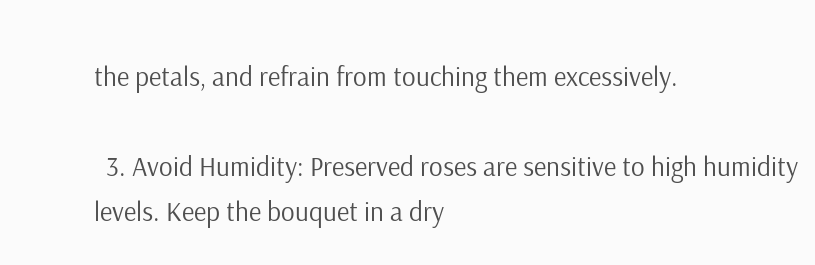the petals, and refrain from touching them excessively.

  3. Avoid Humidity: Preserved roses are sensitive to high humidity levels. Keep the bouquet in a dry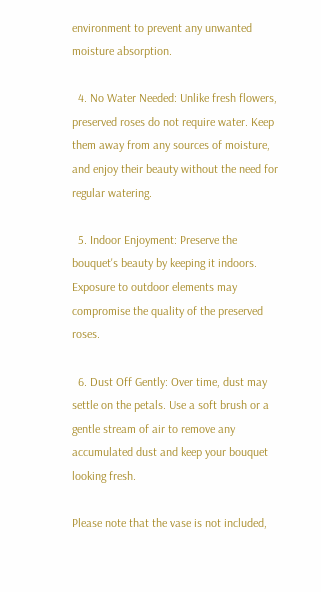environment to prevent any unwanted moisture absorption.

  4. No Water Needed: Unlike fresh flowers, preserved roses do not require water. Keep them away from any sources of moisture, and enjoy their beauty without the need for regular watering.

  5. Indoor Enjoyment: Preserve the bouquet's beauty by keeping it indoors. Exposure to outdoor elements may compromise the quality of the preserved roses.

  6. Dust Off Gently: Over time, dust may settle on the petals. Use a soft brush or a gentle stream of air to remove any accumulated dust and keep your bouquet looking fresh.

Please note that the vase is not included,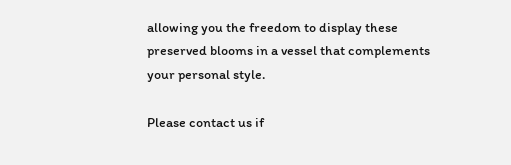allowing you the freedom to display these preserved blooms in a vessel that complements your personal style.

Please contact us if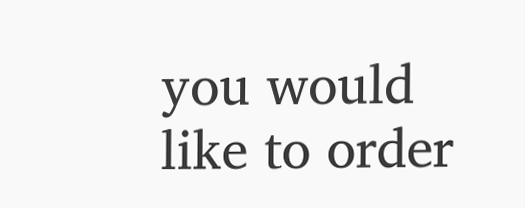you would like to order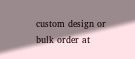custom design or bulk order at